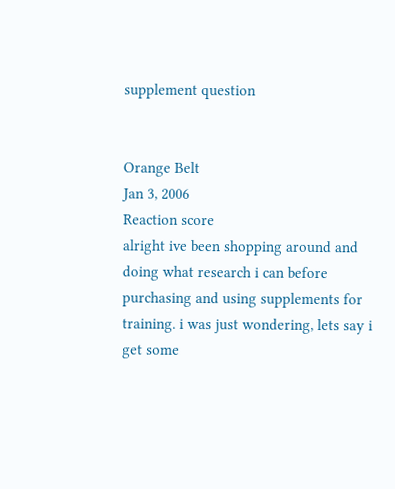supplement question


Orange Belt
Jan 3, 2006
Reaction score
alright ive been shopping around and doing what research i can before purchasing and using supplements for training. i was just wondering, lets say i get some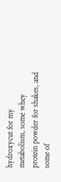hydroxycut for my metabolism, some whey protein powder for shakes, and some of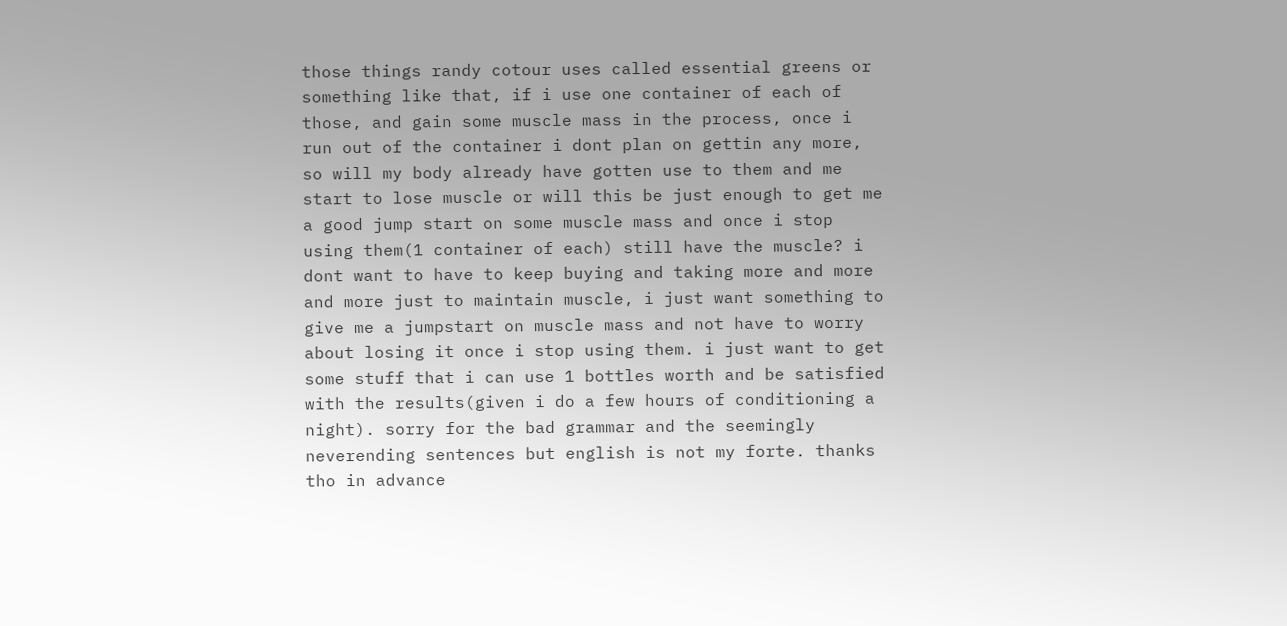those things randy cotour uses called essential greens or something like that, if i use one container of each of those, and gain some muscle mass in the process, once i run out of the container i dont plan on gettin any more, so will my body already have gotten use to them and me start to lose muscle or will this be just enough to get me a good jump start on some muscle mass and once i stop using them(1 container of each) still have the muscle? i dont want to have to keep buying and taking more and more and more just to maintain muscle, i just want something to give me a jumpstart on muscle mass and not have to worry about losing it once i stop using them. i just want to get some stuff that i can use 1 bottles worth and be satisfied with the results(given i do a few hours of conditioning a night). sorry for the bad grammar and the seemingly neverending sentences but english is not my forte. thanks tho in advance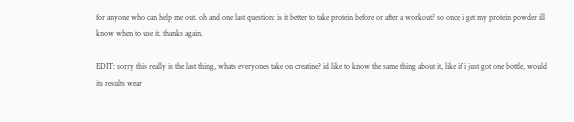for anyone who can help me out. oh and one last question: is it better to take protein before or after a workout? so once i get my protein powder ill know when to use it. thanks again.

EDIT: sorry this really is the last thing, whats everyones take on creatine? id like to know the same thing about it, like if i just got one bottle, would its results wear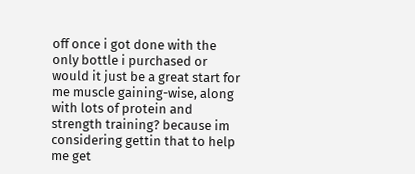off once i got done with the only bottle i purchased or would it just be a great start for me muscle gaining-wise, along with lots of protein and strength training? because im considering gettin that to help me get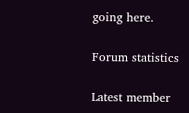going here.

Forum statistics

Latest member